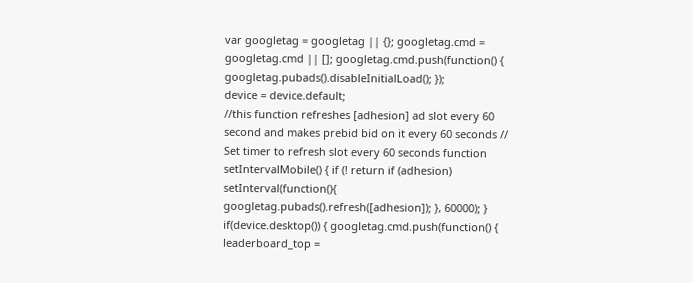var googletag = googletag || {}; googletag.cmd = googletag.cmd || []; googletag.cmd.push(function() { googletag.pubads().disableInitialLoad(); });
device = device.default;
//this function refreshes [adhesion] ad slot every 60 second and makes prebid bid on it every 60 seconds // Set timer to refresh slot every 60 seconds function setIntervalMobile() { if (! return if (adhesion) setInterval(function(){ googletag.pubads().refresh([adhesion]); }, 60000); } if(device.desktop()) { googletag.cmd.push(function() { leaderboard_top =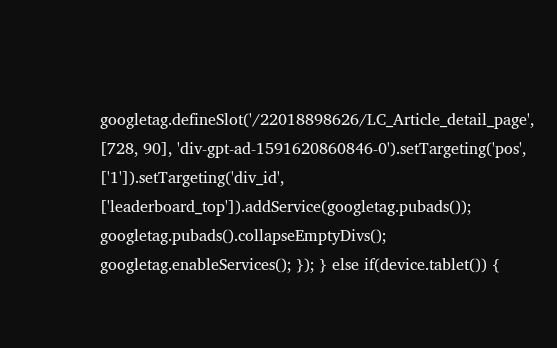googletag.defineSlot('/22018898626/LC_Article_detail_page', [728, 90], 'div-gpt-ad-1591620860846-0').setTargeting('pos', ['1']).setTargeting('div_id', ['leaderboard_top']).addService(googletag.pubads()); googletag.pubads().collapseEmptyDivs(); googletag.enableServices(); }); } else if(device.tablet()) {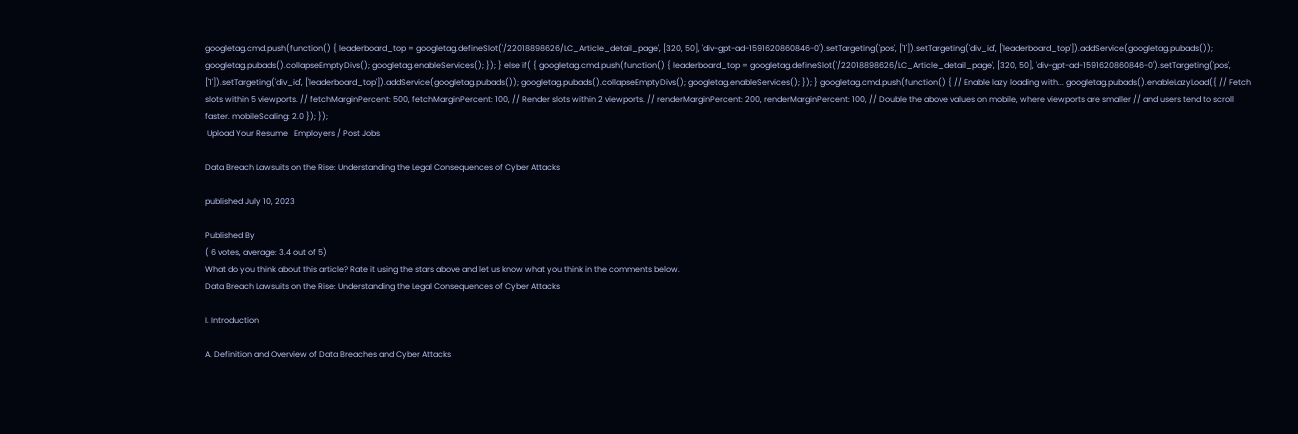googletag.cmd.push(function() { leaderboard_top = googletag.defineSlot('/22018898626/LC_Article_detail_page', [320, 50], 'div-gpt-ad-1591620860846-0').setTargeting('pos', ['1']).setTargeting('div_id', ['leaderboard_top']).addService(googletag.pubads()); googletag.pubads().collapseEmptyDivs(); googletag.enableServices(); }); } else if( { googletag.cmd.push(function() { leaderboard_top = googletag.defineSlot('/22018898626/LC_Article_detail_page', [320, 50], 'div-gpt-ad-1591620860846-0').setTargeting('pos', ['1']).setTargeting('div_id', ['leaderboard_top']).addService(googletag.pubads()); googletag.pubads().collapseEmptyDivs(); googletag.enableServices(); }); } googletag.cmd.push(function() { // Enable lazy loading with... googletag.pubads().enableLazyLoad({ // Fetch slots within 5 viewports. // fetchMarginPercent: 500, fetchMarginPercent: 100, // Render slots within 2 viewports. // renderMarginPercent: 200, renderMarginPercent: 100, // Double the above values on mobile, where viewports are smaller // and users tend to scroll faster. mobileScaling: 2.0 }); });
 Upload Your Resume   Employers / Post Jobs

Data Breach Lawsuits on the Rise: Understanding the Legal Consequences of Cyber Attacks

published July 10, 2023

Published By
( 6 votes, average: 3.4 out of 5)
What do you think about this article? Rate it using the stars above and let us know what you think in the comments below.
Data Breach Lawsuits on the Rise: Understanding the Legal Consequences of Cyber Attacks

I. Introduction

A. Definition and Overview of Data Breaches and Cyber Attacks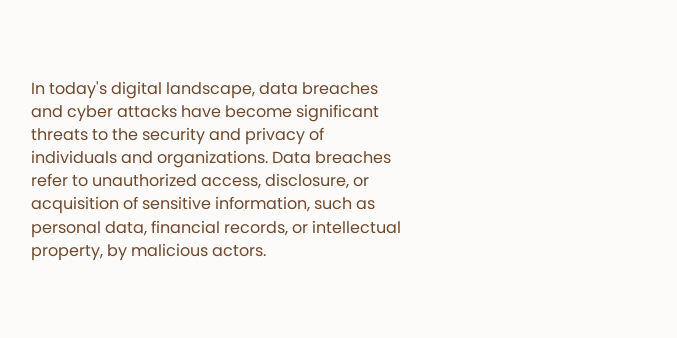In today's digital landscape, data breaches and cyber attacks have become significant threats to the security and privacy of individuals and organizations. Data breaches refer to unauthorized access, disclosure, or acquisition of sensitive information, such as personal data, financial records, or intellectual property, by malicious actors.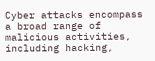Cyber attacks encompass a broad range of malicious activities, including hacking,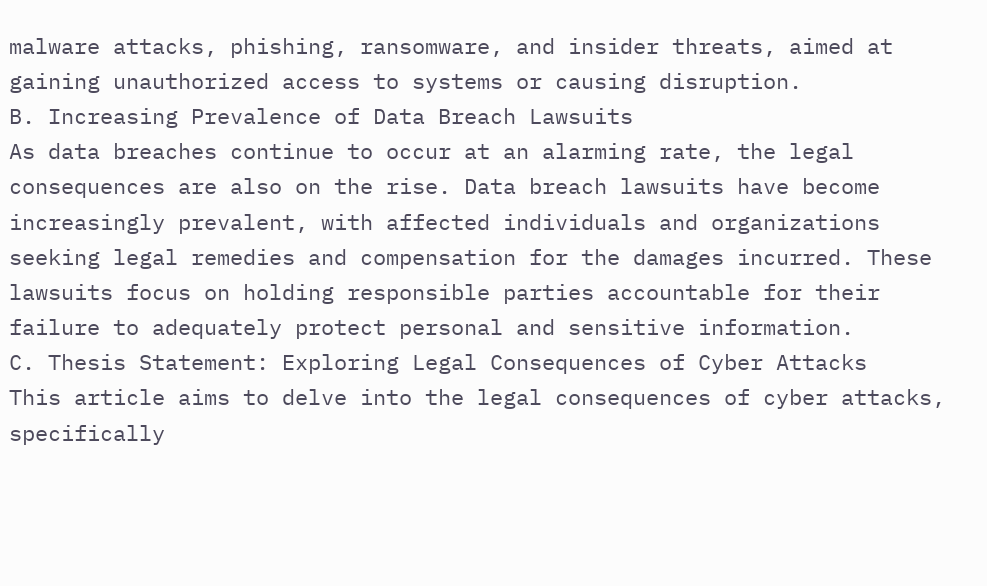malware attacks, phishing, ransomware, and insider threats, aimed at gaining unauthorized access to systems or causing disruption.
B. Increasing Prevalence of Data Breach Lawsuits
As data breaches continue to occur at an alarming rate, the legal consequences are also on the rise. Data breach lawsuits have become increasingly prevalent, with affected individuals and organizations seeking legal remedies and compensation for the damages incurred. These lawsuits focus on holding responsible parties accountable for their failure to adequately protect personal and sensitive information.
C. Thesis Statement: Exploring Legal Consequences of Cyber Attacks
This article aims to delve into the legal consequences of cyber attacks, specifically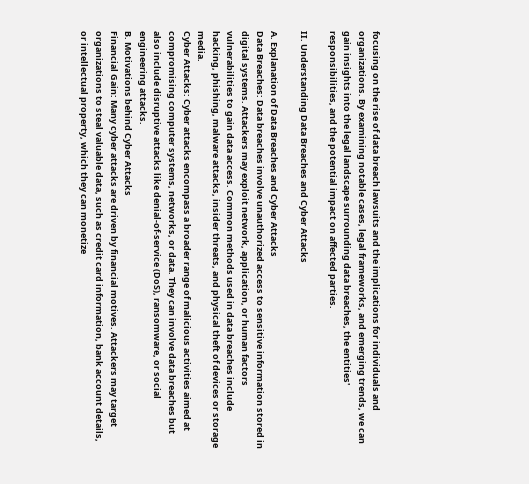focusing on the rise of data breach lawsuits and the implications for individuals and organizations. By examining notable cases, legal frameworks, and emerging trends, we can gain insights into the legal landscape surrounding data breaches, the entities' responsibilities, and the potential impact on affected parties.

II. Understanding Data Breaches and Cyber Attacks

A. Explanation of Data Breaches and Cyber Attacks
Data Breaches: Data breaches involve unauthorized access to sensitive information stored in digital systems. Attackers may exploit network, application, or human factors vulnerabilities to gain data access. Common methods used in data breaches include hacking, phishing, malware attacks, insider threats, and physical theft of devices or storage media.
Cyber Attacks: Cyber attacks encompass a broader range of malicious activities aimed at compromising computer systems, networks, or data. They can involve data breaches but also include disruptive attacks like denial-of-service (DoS), ransomware, or social engineering attacks.
B. Motivations behind Cyber Attacks
Financial Gain: Many cyber attacks are driven by financial motives. Attackers may target organizations to steal valuable data, such as credit card information, bank account details, or intellectual property, which they can monetize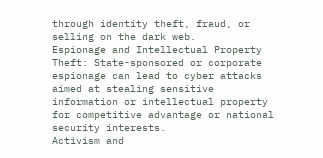through identity theft, fraud, or selling on the dark web.
Espionage and Intellectual Property Theft: State-sponsored or corporate espionage can lead to cyber attacks aimed at stealing sensitive information or intellectual property for competitive advantage or national security interests.
Activism and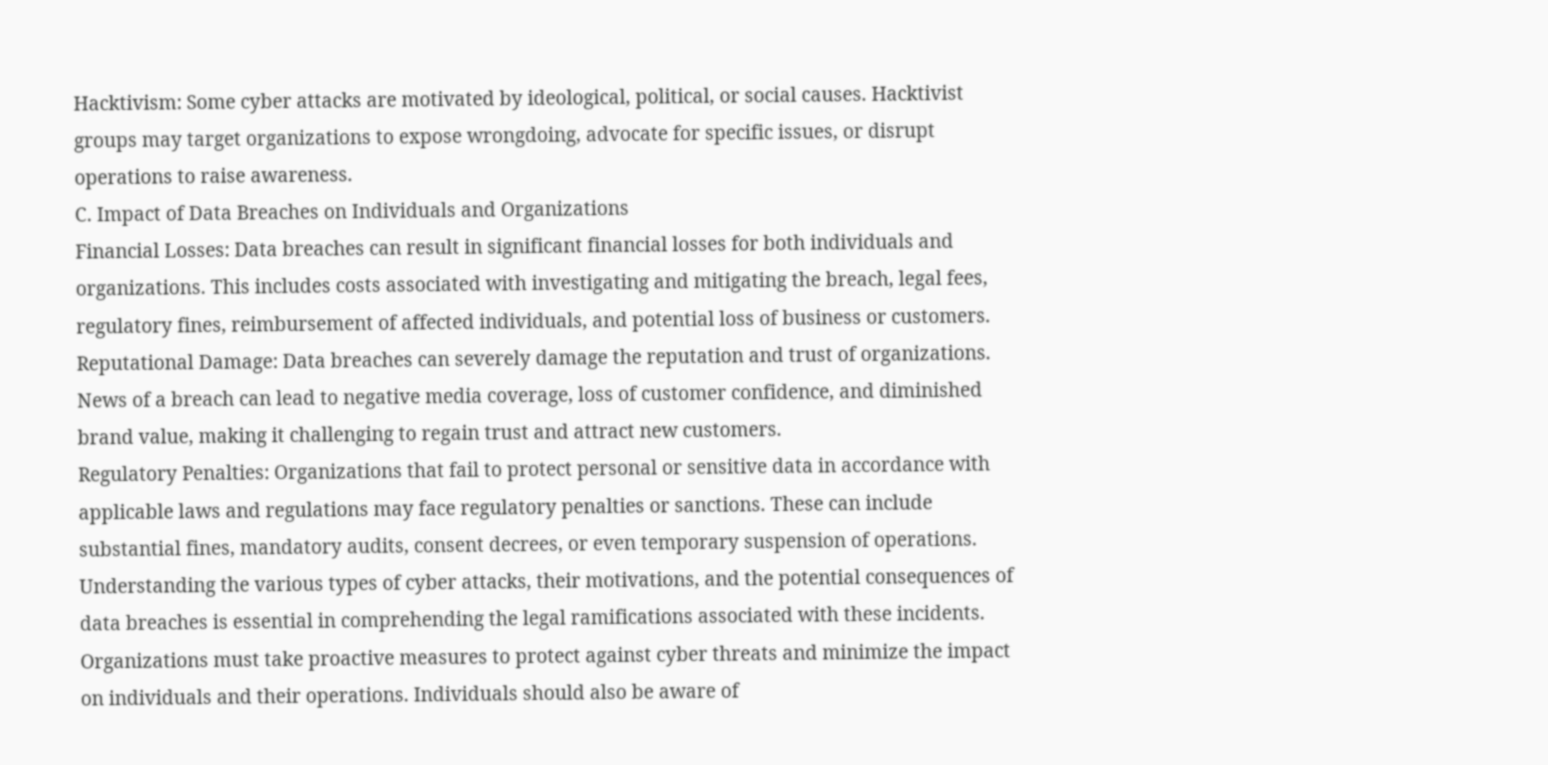Hacktivism: Some cyber attacks are motivated by ideological, political, or social causes. Hacktivist groups may target organizations to expose wrongdoing, advocate for specific issues, or disrupt operations to raise awareness.
C. Impact of Data Breaches on Individuals and Organizations
Financial Losses: Data breaches can result in significant financial losses for both individuals and organizations. This includes costs associated with investigating and mitigating the breach, legal fees, regulatory fines, reimbursement of affected individuals, and potential loss of business or customers.
Reputational Damage: Data breaches can severely damage the reputation and trust of organizations. News of a breach can lead to negative media coverage, loss of customer confidence, and diminished brand value, making it challenging to regain trust and attract new customers.
Regulatory Penalties: Organizations that fail to protect personal or sensitive data in accordance with applicable laws and regulations may face regulatory penalties or sanctions. These can include substantial fines, mandatory audits, consent decrees, or even temporary suspension of operations.
Understanding the various types of cyber attacks, their motivations, and the potential consequences of data breaches is essential in comprehending the legal ramifications associated with these incidents. Organizations must take proactive measures to protect against cyber threats and minimize the impact on individuals and their operations. Individuals should also be aware of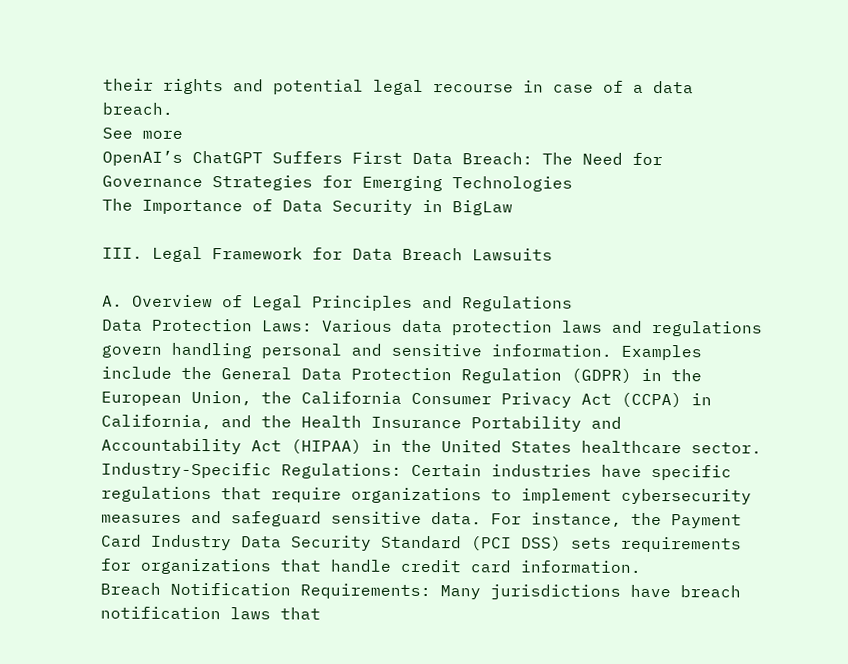their rights and potential legal recourse in case of a data breach.
See more
OpenAI’s ChatGPT Suffers First Data Breach: The Need for Governance Strategies for Emerging Technologies
The Importance of Data Security in BigLaw

III. Legal Framework for Data Breach Lawsuits

A. Overview of Legal Principles and Regulations
Data Protection Laws: Various data protection laws and regulations govern handling personal and sensitive information. Examples include the General Data Protection Regulation (GDPR) in the European Union, the California Consumer Privacy Act (CCPA) in California, and the Health Insurance Portability and Accountability Act (HIPAA) in the United States healthcare sector.
Industry-Specific Regulations: Certain industries have specific regulations that require organizations to implement cybersecurity measures and safeguard sensitive data. For instance, the Payment Card Industry Data Security Standard (PCI DSS) sets requirements for organizations that handle credit card information.
Breach Notification Requirements: Many jurisdictions have breach notification laws that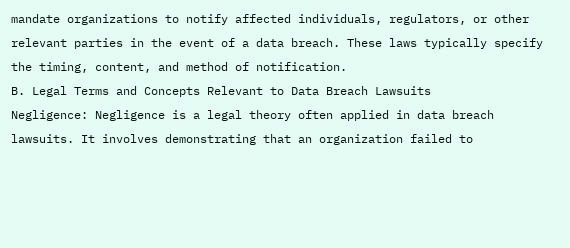mandate organizations to notify affected individuals, regulators, or other relevant parties in the event of a data breach. These laws typically specify the timing, content, and method of notification.
B. Legal Terms and Concepts Relevant to Data Breach Lawsuits
Negligence: Negligence is a legal theory often applied in data breach lawsuits. It involves demonstrating that an organization failed to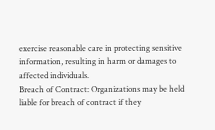exercise reasonable care in protecting sensitive information, resulting in harm or damages to affected individuals.
Breach of Contract: Organizations may be held liable for breach of contract if they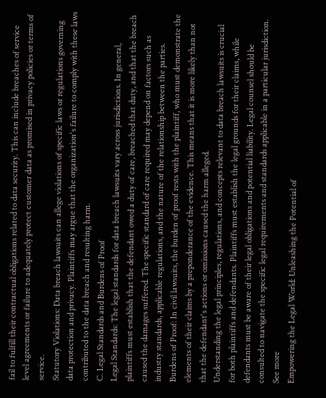fail to fulfill their contractual obligations related to data security. This can include breaches of service level agreements or failure to adequately protect customer data as promised in privacy policies or terms of service.
Statutory Violations: Data breach lawsuits can allege violations of specific laws or regulations governing data protection and privacy. Plaintiffs may argue that the organization's failure to comply with these laws contributed to the data breach and resulting harm.
C. Legal Standards and Burdens of Proof
Legal Standards: The legal standards for data breach lawsuits vary across jurisdictions. In general, plaintiffs must establish that the defendant owed a duty of care, breached that duty, and that the breach caused the damages suffered. The specific standard of care required may depend on factors such as industry standards, applicable regulations, and the nature of the relationship between the parties.
Burdens of Proof: In civil lawsuits, the burden of proof rests with the plaintiff, who must demonstrate the elements of their claims by a preponderance of the evidence. This means that it is more likely than not that the defendant's actions or omissions caused the harm alleged.
Understanding the legal principles, regulations, and concepts relevant to data breach lawsuits is crucial for both plaintiffs and defendants. Plaintiffs must establish the legal grounds for their claims, while defendants must be aware of their legal obligations and potential liability. Legal counsel should be consulted to navigate the specific legal requirements and standards applicable in a particular jurisdiction.
See more
Empowering the Legal World: Unleashing the Potential of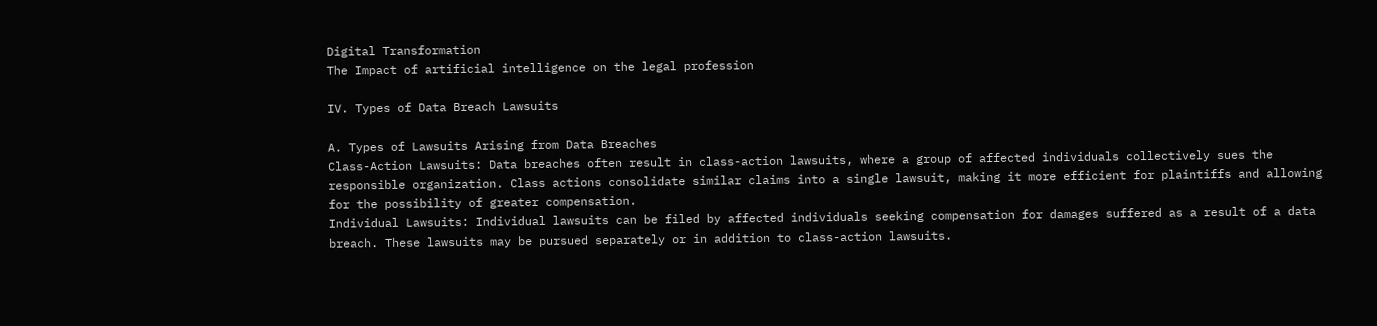Digital Transformation
The Impact of artificial intelligence on the legal profession

IV. Types of Data Breach Lawsuits

A. Types of Lawsuits Arising from Data Breaches
Class-Action Lawsuits: Data breaches often result in class-action lawsuits, where a group of affected individuals collectively sues the responsible organization. Class actions consolidate similar claims into a single lawsuit, making it more efficient for plaintiffs and allowing for the possibility of greater compensation.
Individual Lawsuits: Individual lawsuits can be filed by affected individuals seeking compensation for damages suffered as a result of a data breach. These lawsuits may be pursued separately or in addition to class-action lawsuits.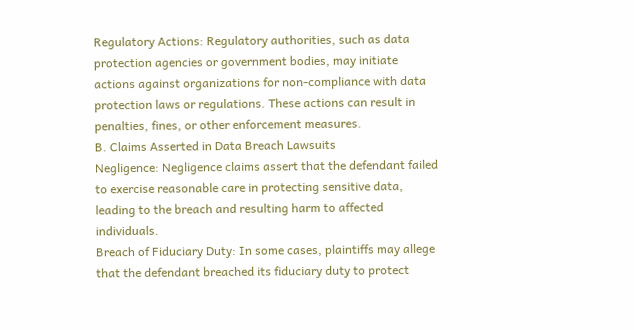Regulatory Actions: Regulatory authorities, such as data protection agencies or government bodies, may initiate actions against organizations for non-compliance with data protection laws or regulations. These actions can result in penalties, fines, or other enforcement measures.
B. Claims Asserted in Data Breach Lawsuits
Negligence: Negligence claims assert that the defendant failed to exercise reasonable care in protecting sensitive data, leading to the breach and resulting harm to affected individuals.
Breach of Fiduciary Duty: In some cases, plaintiffs may allege that the defendant breached its fiduciary duty to protect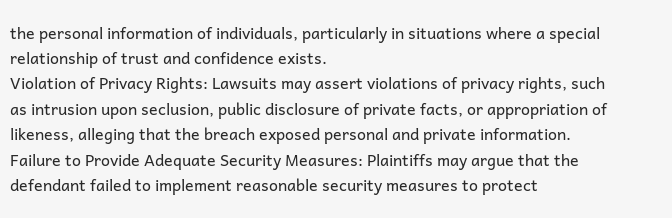the personal information of individuals, particularly in situations where a special relationship of trust and confidence exists.
Violation of Privacy Rights: Lawsuits may assert violations of privacy rights, such as intrusion upon seclusion, public disclosure of private facts, or appropriation of likeness, alleging that the breach exposed personal and private information.
Failure to Provide Adequate Security Measures: Plaintiffs may argue that the defendant failed to implement reasonable security measures to protect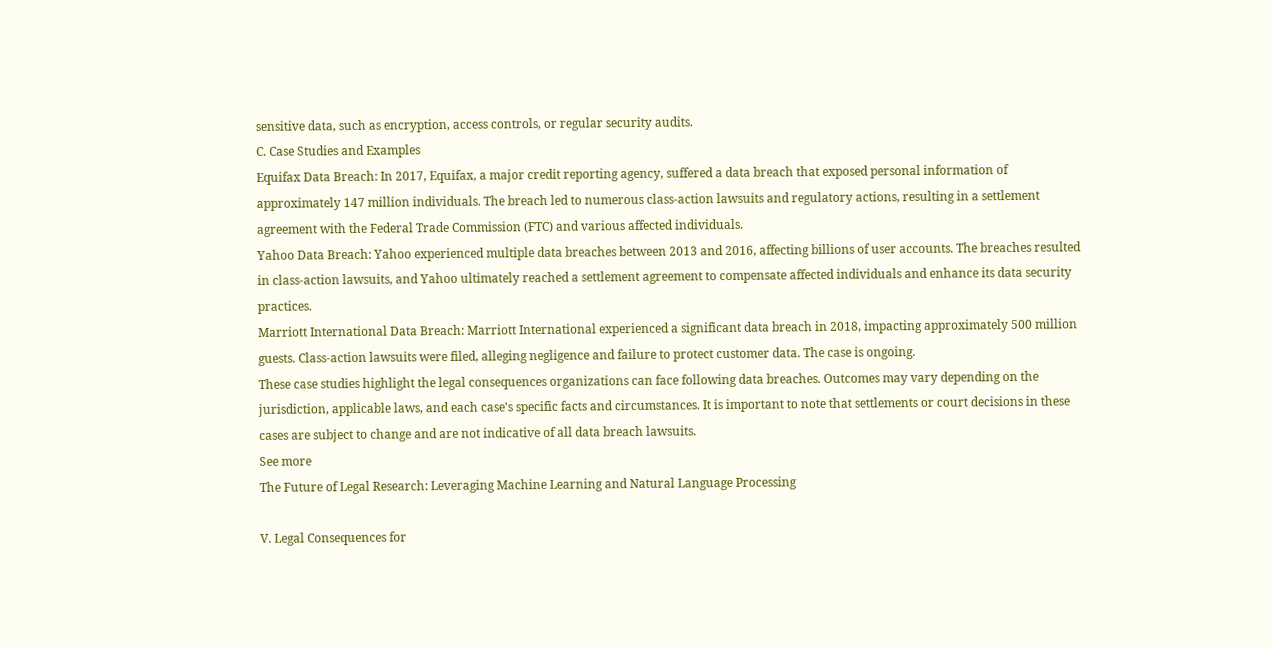sensitive data, such as encryption, access controls, or regular security audits.
C. Case Studies and Examples
Equifax Data Breach: In 2017, Equifax, a major credit reporting agency, suffered a data breach that exposed personal information of approximately 147 million individuals. The breach led to numerous class-action lawsuits and regulatory actions, resulting in a settlement agreement with the Federal Trade Commission (FTC) and various affected individuals.
Yahoo Data Breach: Yahoo experienced multiple data breaches between 2013 and 2016, affecting billions of user accounts. The breaches resulted in class-action lawsuits, and Yahoo ultimately reached a settlement agreement to compensate affected individuals and enhance its data security practices.
Marriott International Data Breach: Marriott International experienced a significant data breach in 2018, impacting approximately 500 million guests. Class-action lawsuits were filed, alleging negligence and failure to protect customer data. The case is ongoing.
These case studies highlight the legal consequences organizations can face following data breaches. Outcomes may vary depending on the jurisdiction, applicable laws, and each case's specific facts and circumstances. It is important to note that settlements or court decisions in these cases are subject to change and are not indicative of all data breach lawsuits.
See more
The Future of Legal Research: Leveraging Machine Learning and Natural Language Processing

V. Legal Consequences for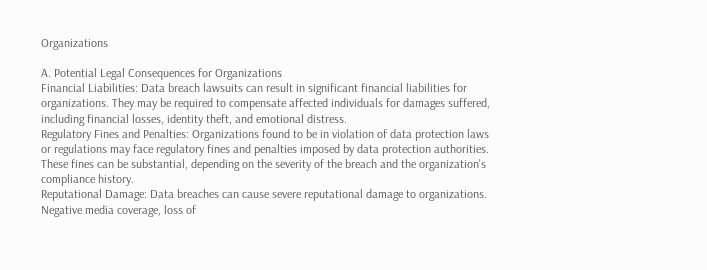Organizations

A. Potential Legal Consequences for Organizations
Financial Liabilities: Data breach lawsuits can result in significant financial liabilities for organizations. They may be required to compensate affected individuals for damages suffered, including financial losses, identity theft, and emotional distress.
Regulatory Fines and Penalties: Organizations found to be in violation of data protection laws or regulations may face regulatory fines and penalties imposed by data protection authorities. These fines can be substantial, depending on the severity of the breach and the organization's compliance history.
Reputational Damage: Data breaches can cause severe reputational damage to organizations. Negative media coverage, loss of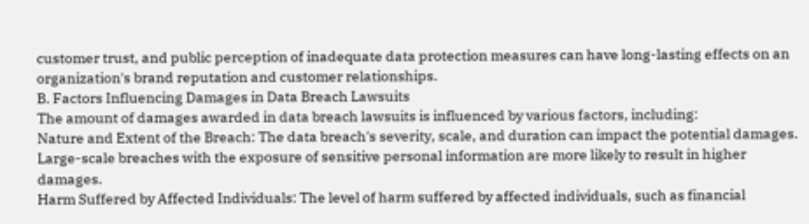customer trust, and public perception of inadequate data protection measures can have long-lasting effects on an organization's brand reputation and customer relationships.
B. Factors Influencing Damages in Data Breach Lawsuits
The amount of damages awarded in data breach lawsuits is influenced by various factors, including:
Nature and Extent of the Breach: The data breach's severity, scale, and duration can impact the potential damages. Large-scale breaches with the exposure of sensitive personal information are more likely to result in higher damages.
Harm Suffered by Affected Individuals: The level of harm suffered by affected individuals, such as financial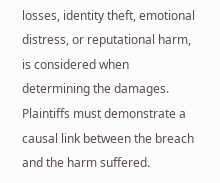losses, identity theft, emotional distress, or reputational harm, is considered when determining the damages. Plaintiffs must demonstrate a causal link between the breach and the harm suffered.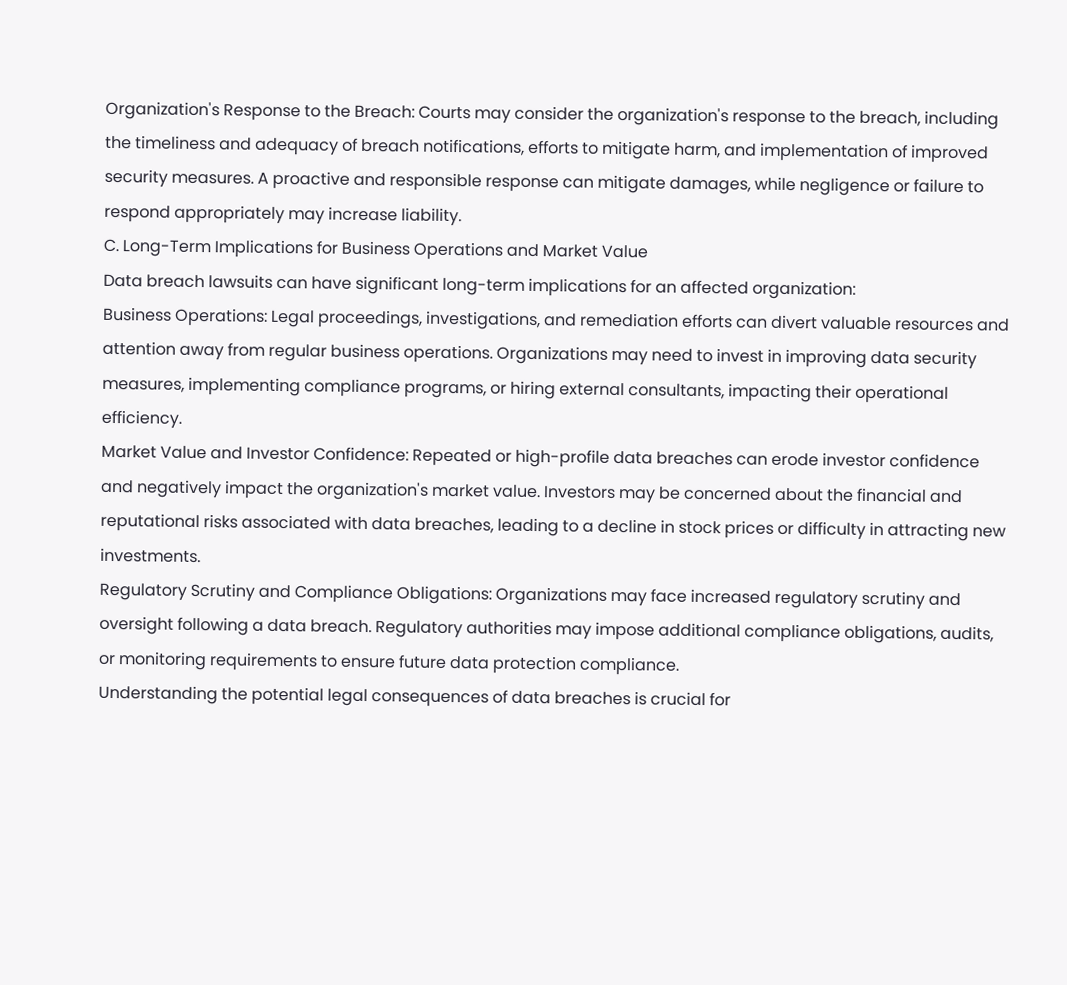Organization's Response to the Breach: Courts may consider the organization's response to the breach, including the timeliness and adequacy of breach notifications, efforts to mitigate harm, and implementation of improved security measures. A proactive and responsible response can mitigate damages, while negligence or failure to respond appropriately may increase liability.
C. Long-Term Implications for Business Operations and Market Value
Data breach lawsuits can have significant long-term implications for an affected organization:
Business Operations: Legal proceedings, investigations, and remediation efforts can divert valuable resources and attention away from regular business operations. Organizations may need to invest in improving data security measures, implementing compliance programs, or hiring external consultants, impacting their operational efficiency.
Market Value and Investor Confidence: Repeated or high-profile data breaches can erode investor confidence and negatively impact the organization's market value. Investors may be concerned about the financial and reputational risks associated with data breaches, leading to a decline in stock prices or difficulty in attracting new investments.
Regulatory Scrutiny and Compliance Obligations: Organizations may face increased regulatory scrutiny and oversight following a data breach. Regulatory authorities may impose additional compliance obligations, audits, or monitoring requirements to ensure future data protection compliance.
Understanding the potential legal consequences of data breaches is crucial for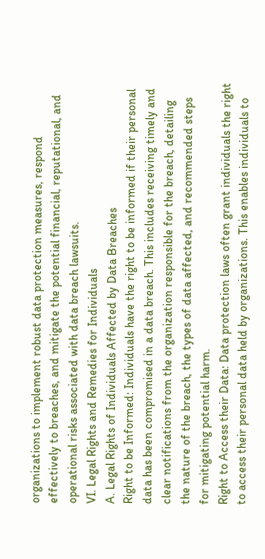organizations to implement robust data protection measures, respond effectively to breaches, and mitigate the potential financial, reputational, and operational risks associated with data breach lawsuits.
VI. Legal Rights and Remedies for Individuals
A. Legal Rights of Individuals Affected by Data Breaches
Right to be Informed: Individuals have the right to be informed if their personal data has been compromised in a data breach. This includes receiving timely and clear notifications from the organization responsible for the breach, detailing the nature of the breach, the types of data affected, and recommended steps for mitigating potential harm.
Right to Access their Data: Data protection laws often grant individuals the right to access their personal data held by organizations. This enables individuals to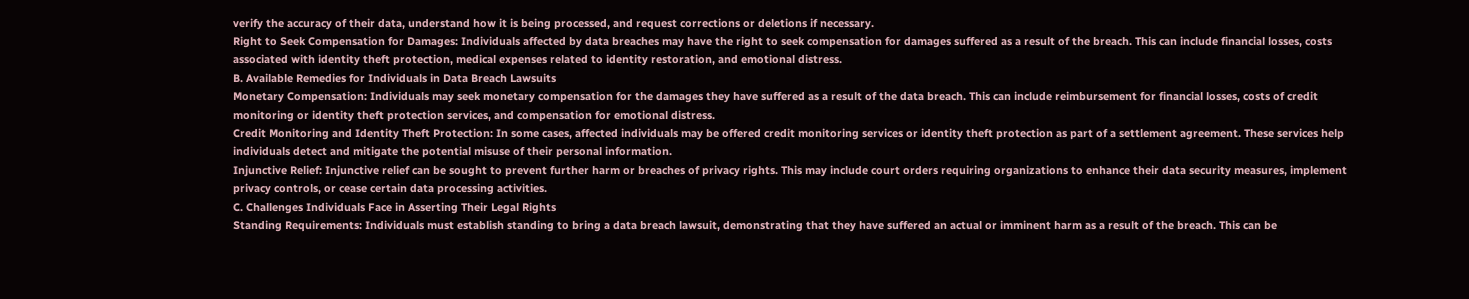verify the accuracy of their data, understand how it is being processed, and request corrections or deletions if necessary.
Right to Seek Compensation for Damages: Individuals affected by data breaches may have the right to seek compensation for damages suffered as a result of the breach. This can include financial losses, costs associated with identity theft protection, medical expenses related to identity restoration, and emotional distress.
B. Available Remedies for Individuals in Data Breach Lawsuits
Monetary Compensation: Individuals may seek monetary compensation for the damages they have suffered as a result of the data breach. This can include reimbursement for financial losses, costs of credit monitoring or identity theft protection services, and compensation for emotional distress.
Credit Monitoring and Identity Theft Protection: In some cases, affected individuals may be offered credit monitoring services or identity theft protection as part of a settlement agreement. These services help individuals detect and mitigate the potential misuse of their personal information.
Injunctive Relief: Injunctive relief can be sought to prevent further harm or breaches of privacy rights. This may include court orders requiring organizations to enhance their data security measures, implement privacy controls, or cease certain data processing activities.
C. Challenges Individuals Face in Asserting Their Legal Rights
Standing Requirements: Individuals must establish standing to bring a data breach lawsuit, demonstrating that they have suffered an actual or imminent harm as a result of the breach. This can be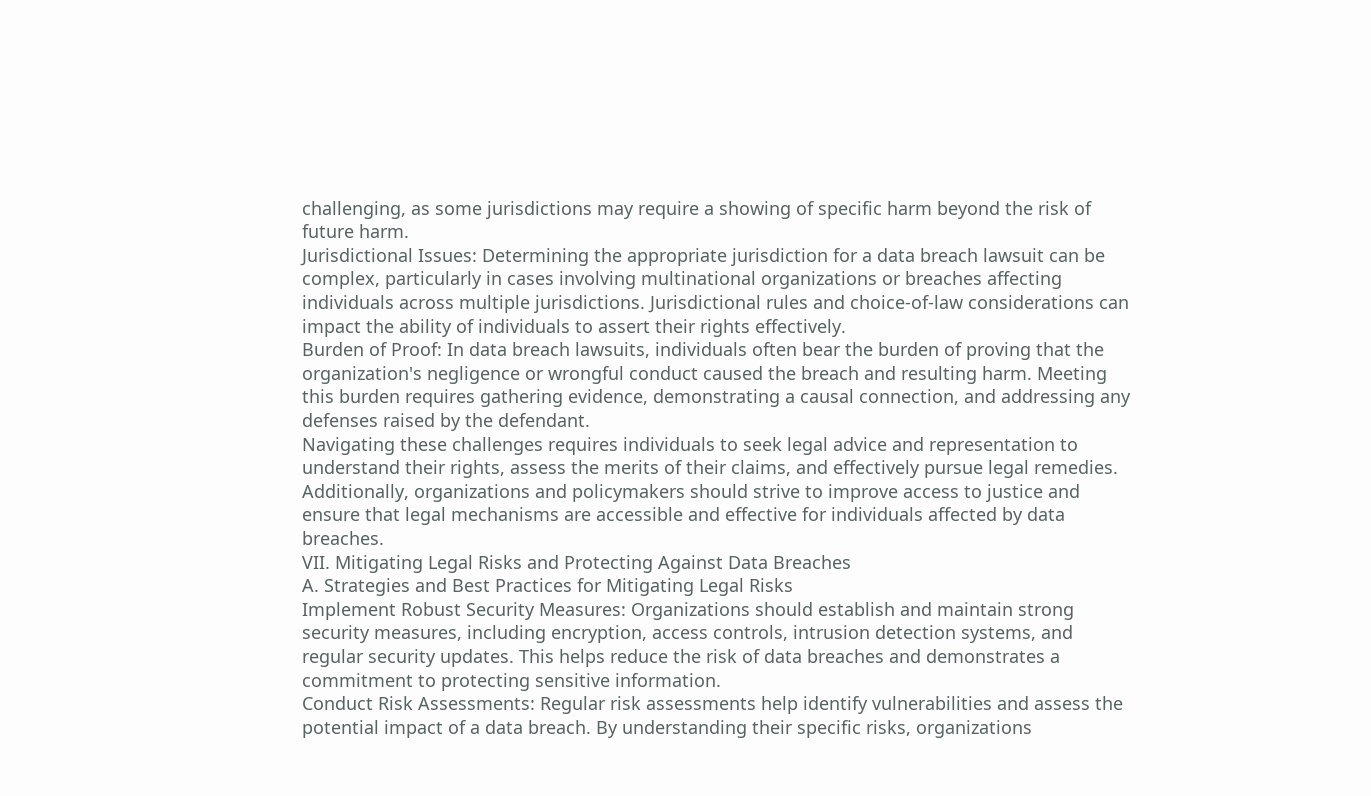challenging, as some jurisdictions may require a showing of specific harm beyond the risk of future harm.
Jurisdictional Issues: Determining the appropriate jurisdiction for a data breach lawsuit can be complex, particularly in cases involving multinational organizations or breaches affecting individuals across multiple jurisdictions. Jurisdictional rules and choice-of-law considerations can impact the ability of individuals to assert their rights effectively.
Burden of Proof: In data breach lawsuits, individuals often bear the burden of proving that the organization's negligence or wrongful conduct caused the breach and resulting harm. Meeting this burden requires gathering evidence, demonstrating a causal connection, and addressing any defenses raised by the defendant.
Navigating these challenges requires individuals to seek legal advice and representation to understand their rights, assess the merits of their claims, and effectively pursue legal remedies. Additionally, organizations and policymakers should strive to improve access to justice and ensure that legal mechanisms are accessible and effective for individuals affected by data breaches.
VII. Mitigating Legal Risks and Protecting Against Data Breaches
A. Strategies and Best Practices for Mitigating Legal Risks
Implement Robust Security Measures: Organizations should establish and maintain strong security measures, including encryption, access controls, intrusion detection systems, and regular security updates. This helps reduce the risk of data breaches and demonstrates a commitment to protecting sensitive information.
Conduct Risk Assessments: Regular risk assessments help identify vulnerabilities and assess the potential impact of a data breach. By understanding their specific risks, organizations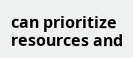can prioritize resources and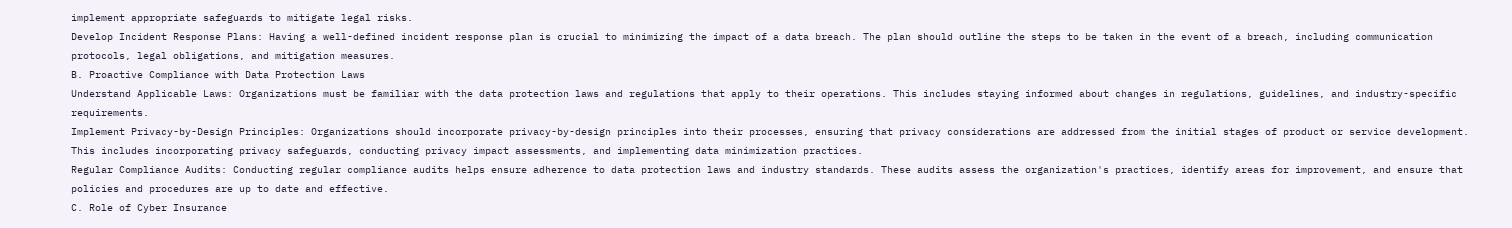implement appropriate safeguards to mitigate legal risks.
Develop Incident Response Plans: Having a well-defined incident response plan is crucial to minimizing the impact of a data breach. The plan should outline the steps to be taken in the event of a breach, including communication protocols, legal obligations, and mitigation measures.
B. Proactive Compliance with Data Protection Laws
Understand Applicable Laws: Organizations must be familiar with the data protection laws and regulations that apply to their operations. This includes staying informed about changes in regulations, guidelines, and industry-specific requirements.
Implement Privacy-by-Design Principles: Organizations should incorporate privacy-by-design principles into their processes, ensuring that privacy considerations are addressed from the initial stages of product or service development. This includes incorporating privacy safeguards, conducting privacy impact assessments, and implementing data minimization practices.
Regular Compliance Audits: Conducting regular compliance audits helps ensure adherence to data protection laws and industry standards. These audits assess the organization's practices, identify areas for improvement, and ensure that policies and procedures are up to date and effective.
C. Role of Cyber Insurance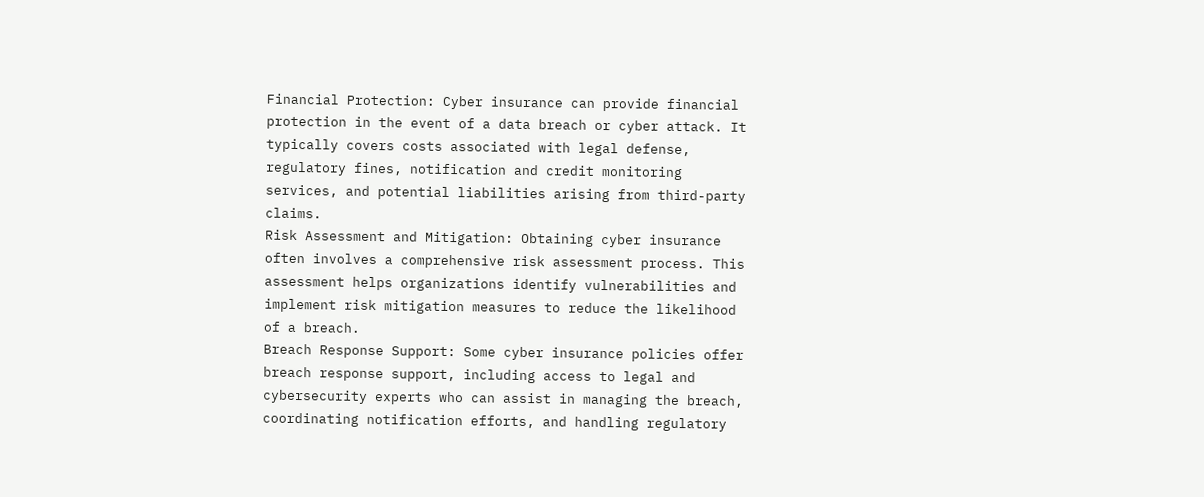Financial Protection: Cyber insurance can provide financial protection in the event of a data breach or cyber attack. It typically covers costs associated with legal defense, regulatory fines, notification and credit monitoring services, and potential liabilities arising from third-party claims.
Risk Assessment and Mitigation: Obtaining cyber insurance often involves a comprehensive risk assessment process. This assessment helps organizations identify vulnerabilities and implement risk mitigation measures to reduce the likelihood of a breach.
Breach Response Support: Some cyber insurance policies offer breach response support, including access to legal and cybersecurity experts who can assist in managing the breach, coordinating notification efforts, and handling regulatory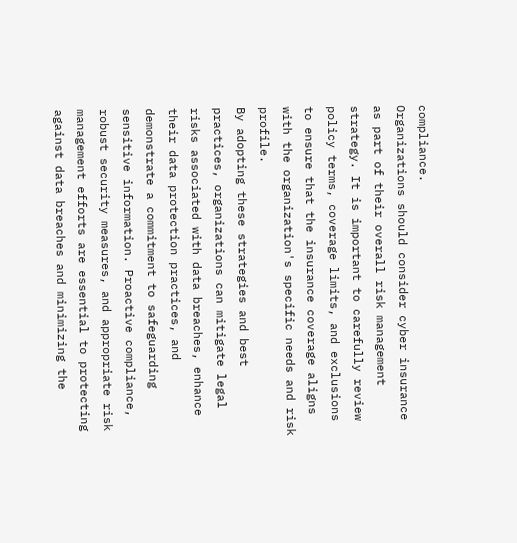compliance.
Organizations should consider cyber insurance as part of their overall risk management strategy. It is important to carefully review policy terms, coverage limits, and exclusions to ensure that the insurance coverage aligns with the organization's specific needs and risk profile.
By adopting these strategies and best practices, organizations can mitigate legal risks associated with data breaches, enhance their data protection practices, and demonstrate a commitment to safeguarding sensitive information. Proactive compliance, robust security measures, and appropriate risk management efforts are essential to protecting against data breaches and minimizing the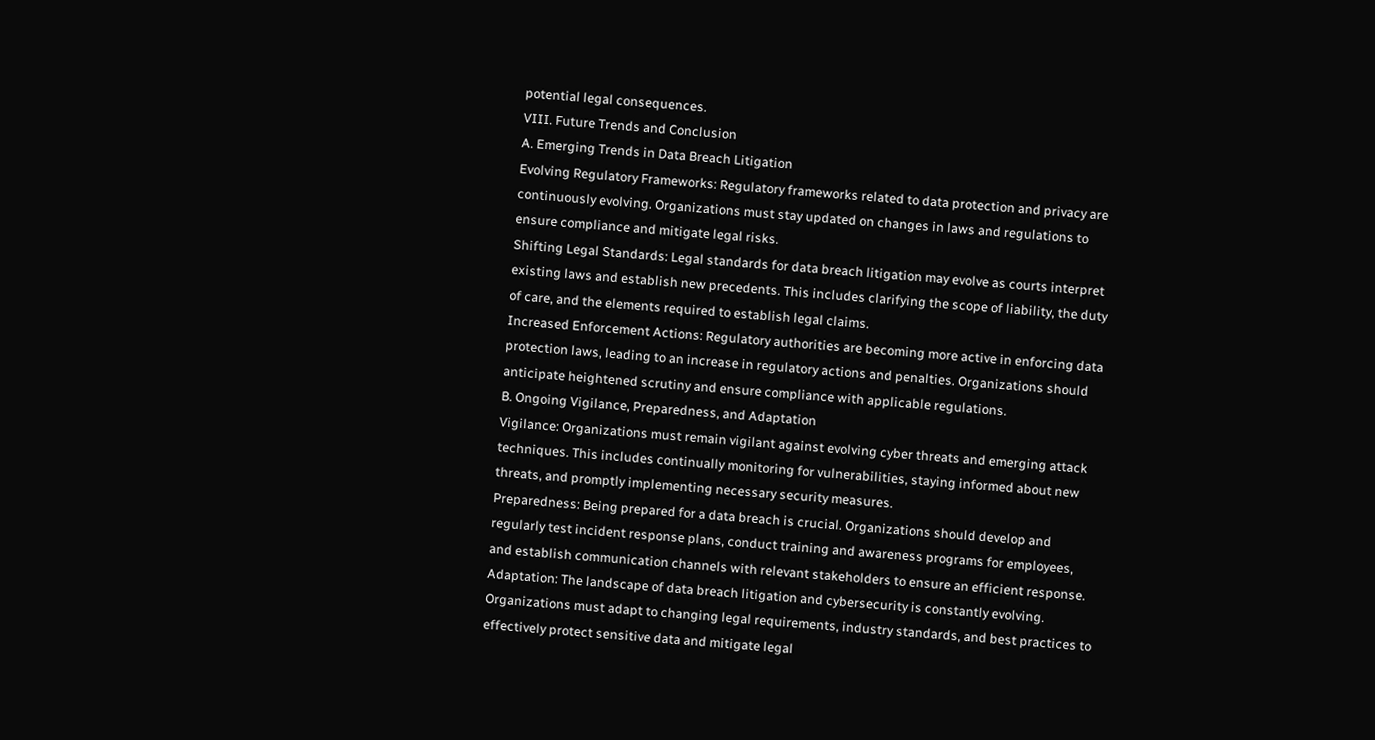potential legal consequences.
VIII. Future Trends and Conclusion
A. Emerging Trends in Data Breach Litigation
Evolving Regulatory Frameworks: Regulatory frameworks related to data protection and privacy are continuously evolving. Organizations must stay updated on changes in laws and regulations to ensure compliance and mitigate legal risks.
Shifting Legal Standards: Legal standards for data breach litigation may evolve as courts interpret existing laws and establish new precedents. This includes clarifying the scope of liability, the duty of care, and the elements required to establish legal claims.
Increased Enforcement Actions: Regulatory authorities are becoming more active in enforcing data protection laws, leading to an increase in regulatory actions and penalties. Organizations should anticipate heightened scrutiny and ensure compliance with applicable regulations.
B. Ongoing Vigilance, Preparedness, and Adaptation
Vigilance: Organizations must remain vigilant against evolving cyber threats and emerging attack techniques. This includes continually monitoring for vulnerabilities, staying informed about new threats, and promptly implementing necessary security measures.
Preparedness: Being prepared for a data breach is crucial. Organizations should develop and regularly test incident response plans, conduct training and awareness programs for employees, and establish communication channels with relevant stakeholders to ensure an efficient response.
Adaptation: The landscape of data breach litigation and cybersecurity is constantly evolving. Organizations must adapt to changing legal requirements, industry standards, and best practices to effectively protect sensitive data and mitigate legal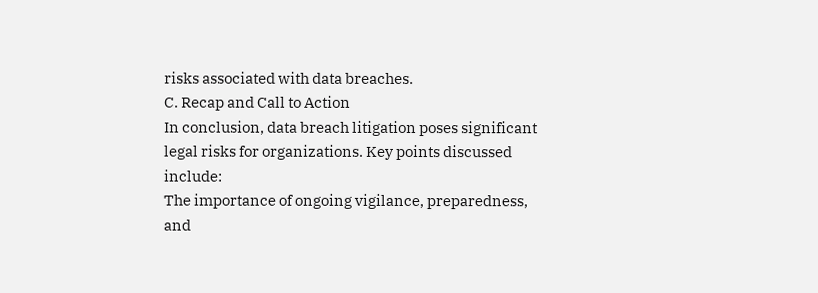risks associated with data breaches.
C. Recap and Call to Action
In conclusion, data breach litigation poses significant legal risks for organizations. Key points discussed include:
The importance of ongoing vigilance, preparedness, and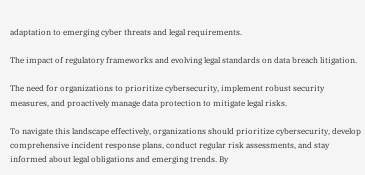adaptation to emerging cyber threats and legal requirements.

The impact of regulatory frameworks and evolving legal standards on data breach litigation.

The need for organizations to prioritize cybersecurity, implement robust security measures, and proactively manage data protection to mitigate legal risks.

To navigate this landscape effectively, organizations should prioritize cybersecurity, develop comprehensive incident response plans, conduct regular risk assessments, and stay informed about legal obligations and emerging trends. By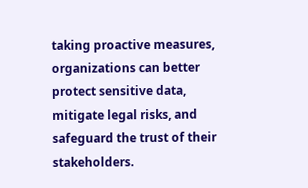taking proactive measures, organizations can better protect sensitive data, mitigate legal risks, and safeguard the trust of their stakeholders.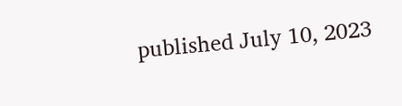published July 10, 2023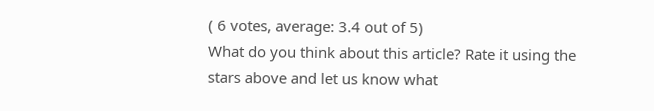( 6 votes, average: 3.4 out of 5)
What do you think about this article? Rate it using the stars above and let us know what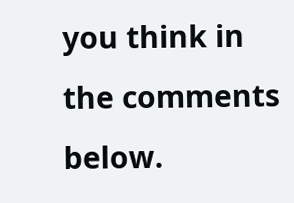you think in the comments below.